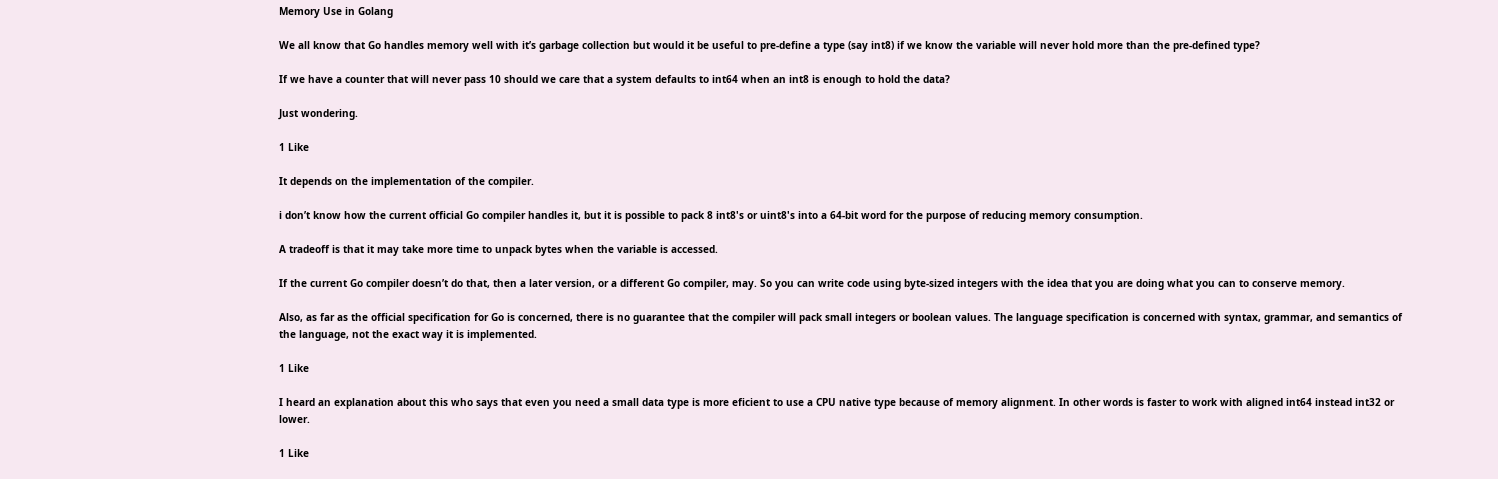Memory Use in Golang

We all know that Go handles memory well with it’s garbage collection but would it be useful to pre-define a type (say int8) if we know the variable will never hold more than the pre-defined type?

If we have a counter that will never pass 10 should we care that a system defaults to int64 when an int8 is enough to hold the data?

Just wondering.

1 Like

It depends on the implementation of the compiler.

i don’t know how the current official Go compiler handles it, but it is possible to pack 8 int8's or uint8's into a 64-bit word for the purpose of reducing memory consumption.

A tradeoff is that it may take more time to unpack bytes when the variable is accessed.

If the current Go compiler doesn’t do that, then a later version, or a different Go compiler, may. So you can write code using byte-sized integers with the idea that you are doing what you can to conserve memory.

Also, as far as the official specification for Go is concerned, there is no guarantee that the compiler will pack small integers or boolean values. The language specification is concerned with syntax, grammar, and semantics of the language, not the exact way it is implemented.

1 Like

I heard an explanation about this who says that even you need a small data type is more eficient to use a CPU native type because of memory alignment. In other words is faster to work with aligned int64 instead int32 or lower.

1 Like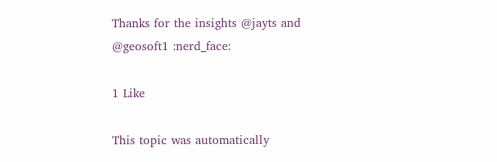Thanks for the insights @jayts and @geosoft1 :nerd_face:

1 Like

This topic was automatically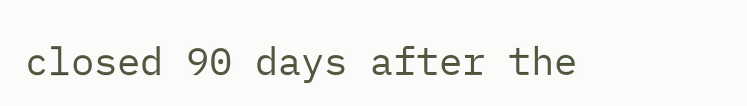closed 90 days after the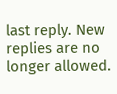last reply. New replies are no longer allowed.